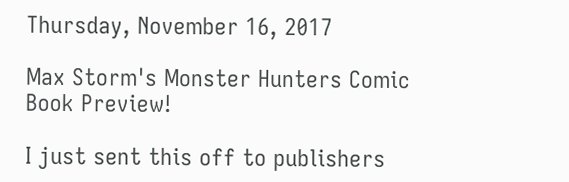Thursday, November 16, 2017

Max Storm's Monster Hunters Comic Book Preview!

I just sent this off to publishers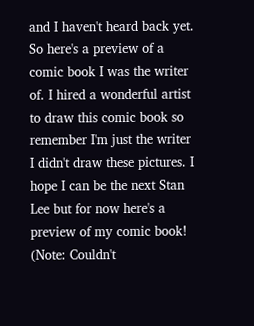and I haven't heard back yet. So here's a preview of a comic book I was the writer of. I hired a wonderful artist to draw this comic book so remember I'm just the writer I didn't draw these pictures. I hope I can be the next Stan Lee but for now here's a preview of my comic book! (Note: Couldn't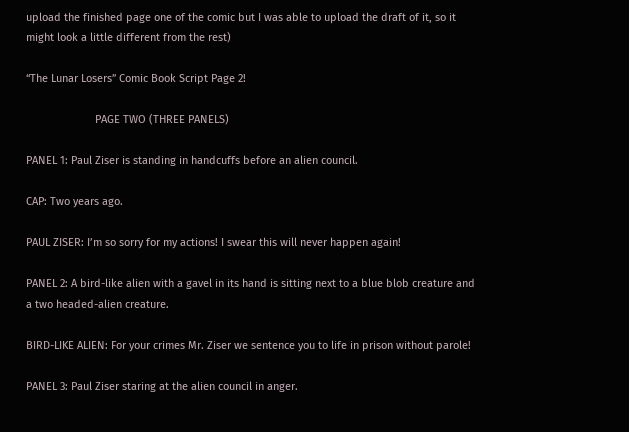upload the finished page one of the comic but I was able to upload the draft of it, so it might look a little different from the rest)

“The Lunar Losers” Comic Book Script Page 2!

                       PAGE TWO (THREE PANELS)

PANEL 1: Paul Ziser is standing in handcuffs before an alien council.

CAP: Two years ago.

PAUL ZISER: I’m so sorry for my actions! I swear this will never happen again!

PANEL 2: A bird-like alien with a gavel in its hand is sitting next to a blue blob creature and a two headed-alien creature.

BIRD-LIKE ALIEN: For your crimes Mr. Ziser we sentence you to life in prison without parole!

PANEL 3: Paul Ziser staring at the alien council in anger.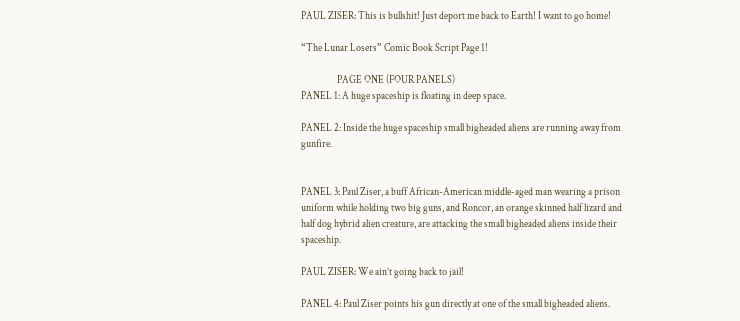PAUL ZISER: This is bullshit! Just deport me back to Earth! I want to go home!

“The Lunar Losers” Comic Book Script Page 1!

                  PAGE ONE (FOUR PANELS)
PANEL 1: A huge spaceship is floating in deep space.

PANEL 2: Inside the huge spaceship small bigheaded aliens are running away from gunfire.


PANEL 3: Paul Ziser, a buff African-American middle-aged man wearing a prison uniform while holding two big guns, and Roncor, an orange skinned half lizard and half dog hybrid alien creature, are attacking the small bigheaded aliens inside their spaceship.

PAUL ZISER: We ain’t going back to jail!

PANEL 4: Paul Ziser points his gun directly at one of the small bigheaded aliens.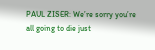PAUL ZISER: We’re sorry you’re all going to die just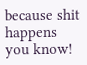because shit happens you know!